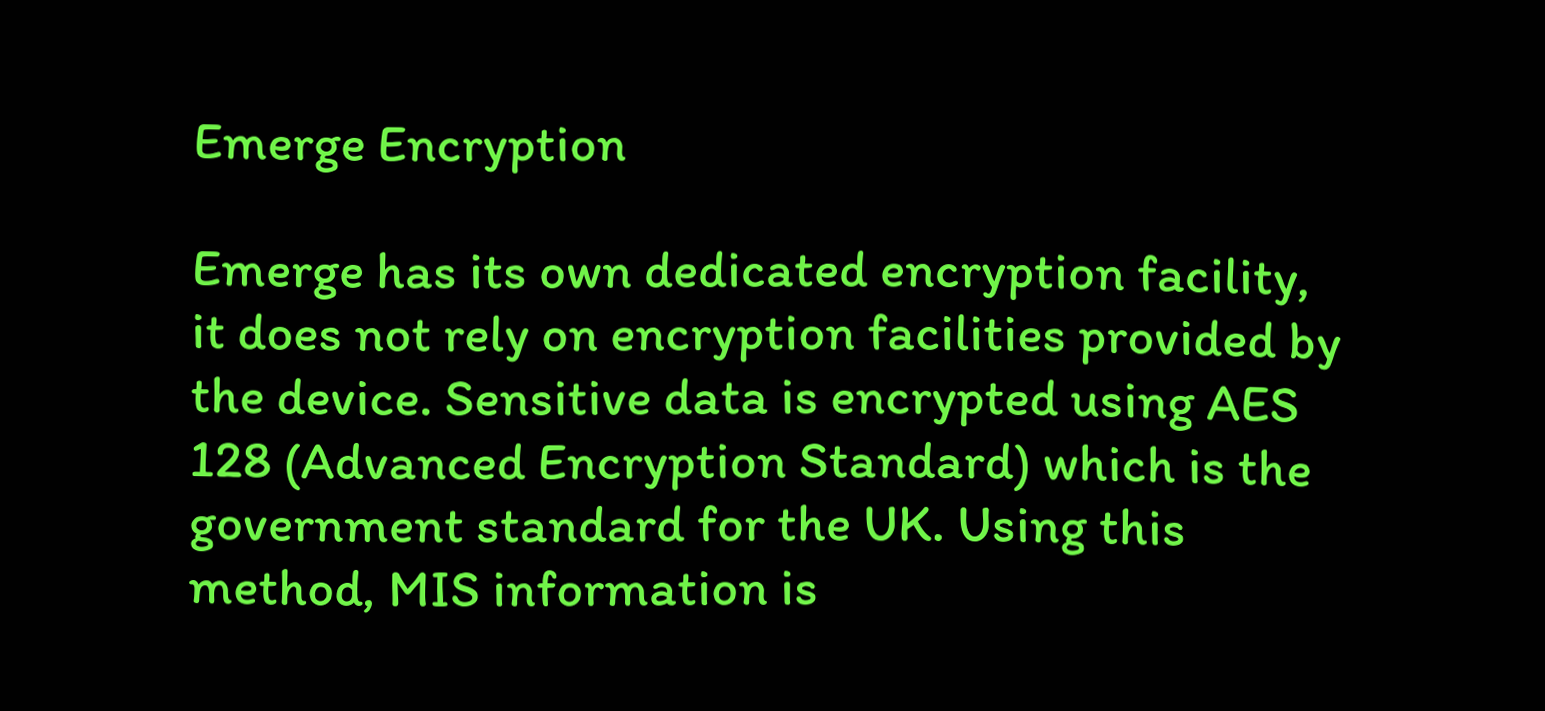Emerge Encryption

Emerge has its own dedicated encryption facility, it does not rely on encryption facilities provided by the device. Sensitive data is encrypted using AES 128 (Advanced Encryption Standard) which is the government standard for the UK. Using this method, MIS information is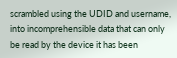scrambled using the UDID and username, into incomprehensible data that can only be read by the device it has been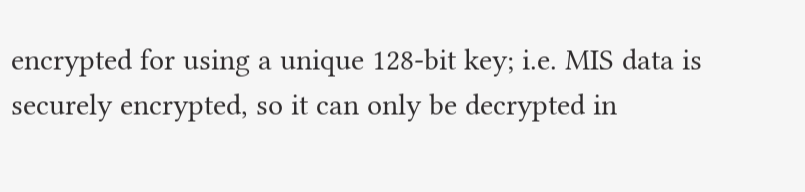encrypted for using a unique 128-bit key; i.e. MIS data is securely encrypted, so it can only be decrypted in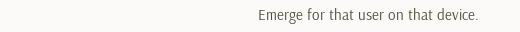Emerge for that user on that device.